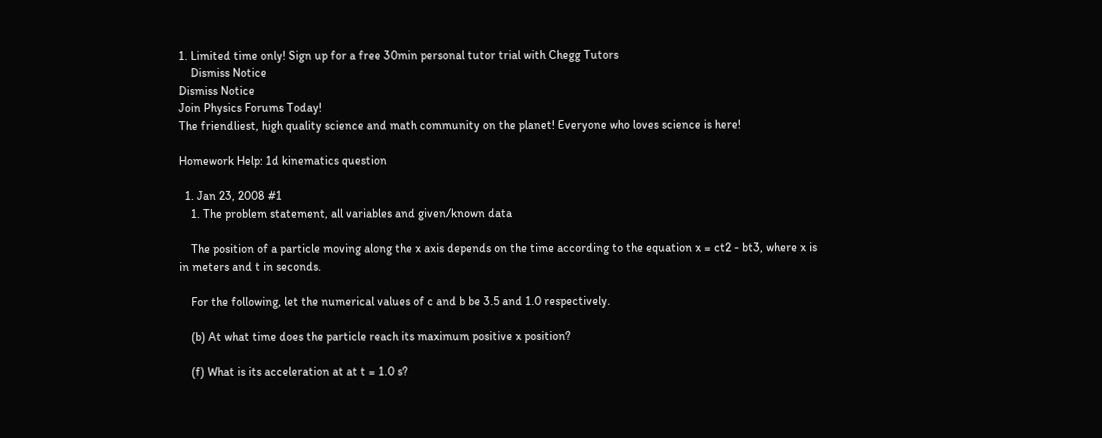1. Limited time only! Sign up for a free 30min personal tutor trial with Chegg Tutors
    Dismiss Notice
Dismiss Notice
Join Physics Forums Today!
The friendliest, high quality science and math community on the planet! Everyone who loves science is here!

Homework Help: 1d kinematics question

  1. Jan 23, 2008 #1
    1. The problem statement, all variables and given/known data

    The position of a particle moving along the x axis depends on the time according to the equation x = ct2 - bt3, where x is in meters and t in seconds.

    For the following, let the numerical values of c and b be 3.5 and 1.0 respectively.

    (b) At what time does the particle reach its maximum positive x position?

    (f) What is its acceleration at at t = 1.0 s?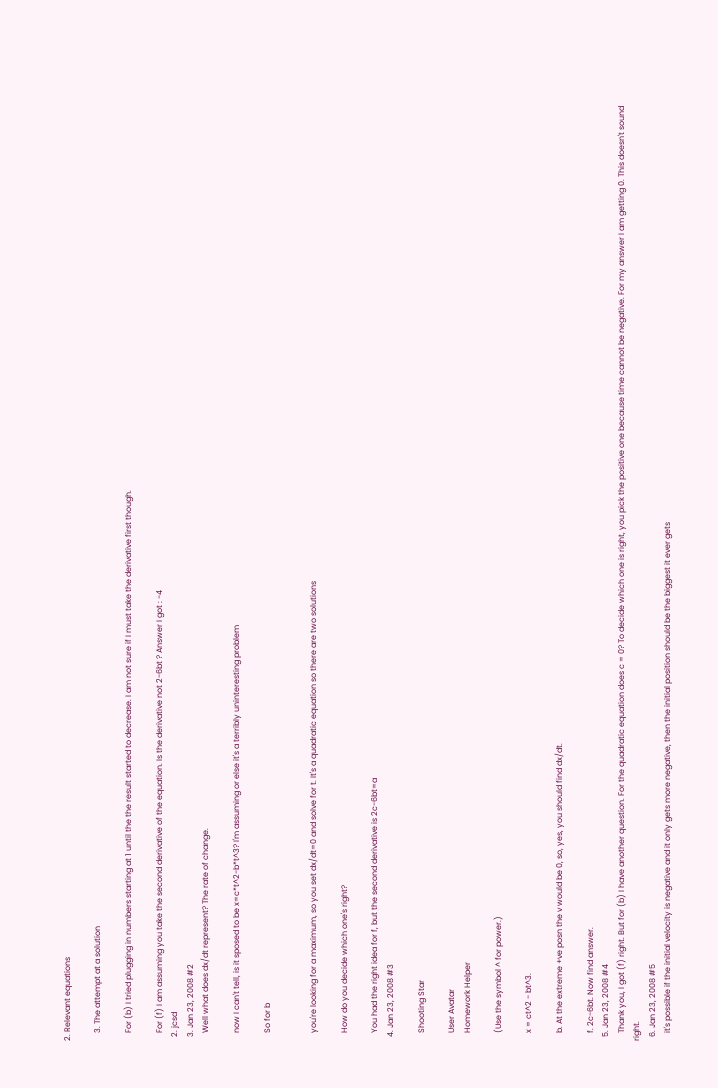2. Relevant equations

    3. The attempt at a solution

    For (b) I tried plugging in numbers starting at 1 until the the result started to decrease. I am not sure if I must take the derivative first though.

    For (f) I am assuming you take the second derivative of the equation. Is the derivative not 2-6bt ? Answer I got : -4
  2. jcsd
  3. Jan 23, 2008 #2
    Well what does dx/dt represent? The rate of change.

    now I can't tell, is it sposed to be x=c*t^2-b*t^3? I'm assuming or else it's a terribly uninteresting problem

    So for b


    you're looking for a maximum, so you set dx/dt=0 and solve for t. It's a quadratic equation so there are two solutions

    How do you decide which one's right?

    You had the right idea for f, but the second derivative is 2c-6bt=a
  4. Jan 23, 2008 #3

    Shooting Star

    User Avatar
    Homework Helper

    (Use the symbol ^ for power.)

    x = ct^2 - bt^3.

    b. At the extreme +ve posn the v would be 0, so, yes, you should find dx/dt.

    f. 2c-6bt. Now find answer.
  5. Jan 23, 2008 #4
    Thank you, I got (f) right. But for (b) I have another question. For the quadratic equation does c = 0? To decide which one is right, you pick the positive one because time cannot be negative. For my answer I am getting 0. This doesn't sound right.
  6. Jan 23, 2008 #5
    it's possible if the initial velocity is negative and it only gets more negative, then the initial position should be the biggest it ever gets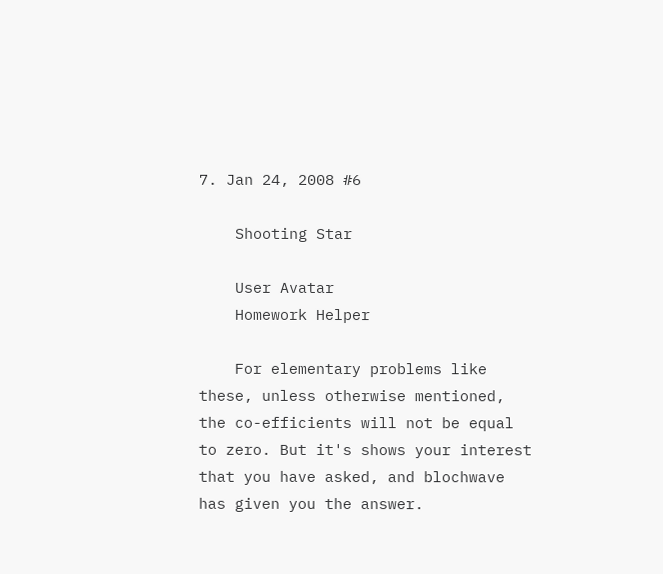7. Jan 24, 2008 #6

    Shooting Star

    User Avatar
    Homework Helper

    For elementary problems like these, unless otherwise mentioned, the co-efficients will not be equal to zero. But it's shows your interest that you have asked, and blochwave has given you the answer.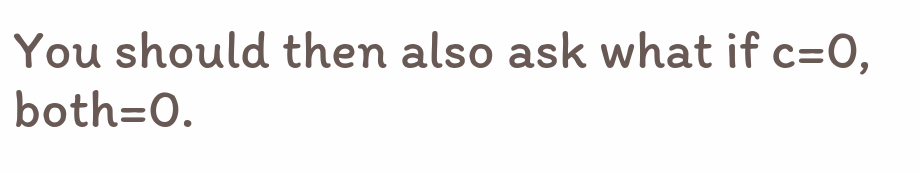You should then also ask what if c=0, both=0.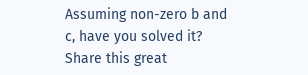Assuming non-zero b and c, have you solved it?
Share this great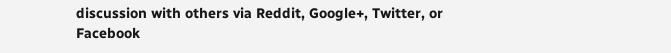discussion with others via Reddit, Google+, Twitter, or Facebook